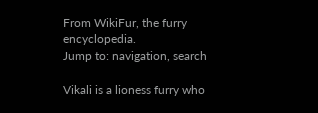From WikiFur, the furry encyclopedia.
Jump to: navigation, search

Vikali is a lioness furry who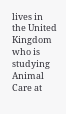lives in the United Kingdom who is studying Animal Care at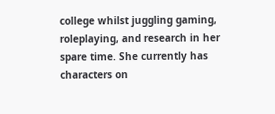college whilst juggling gaming, roleplaying, and research in her spare time. She currently has characters on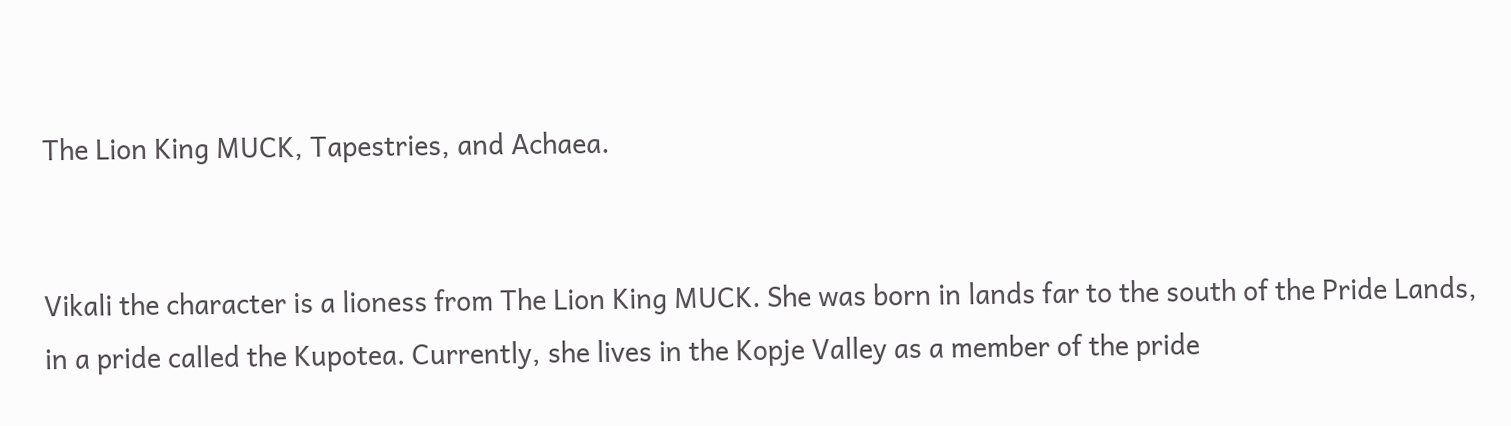The Lion King MUCK, Tapestries, and Achaea.


Vikali the character is a lioness from The Lion King MUCK. She was born in lands far to the south of the Pride Lands, in a pride called the Kupotea. Currently, she lives in the Kopje Valley as a member of the pride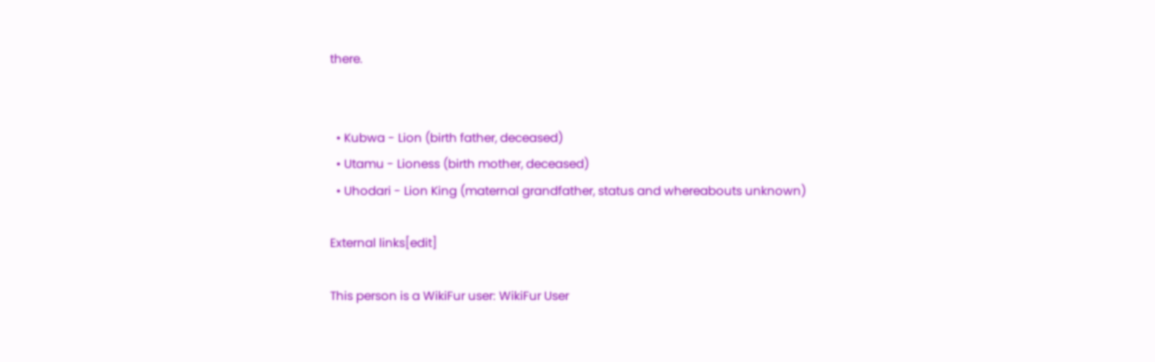there.


  • Kubwa - Lion (birth father, deceased)
  • Utamu - Lioness (birth mother, deceased)
  • Uhodari - Lion King (maternal grandfather, status and whereabouts unknown)

External links[edit]

This person is a WikiFur user: WikiFur User